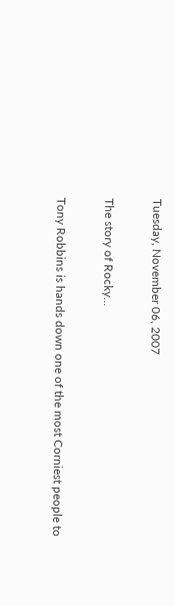Tuesday, November 06, 2007

The story of Rocky...

Tony Robbins is hands down one of the most Corniest people to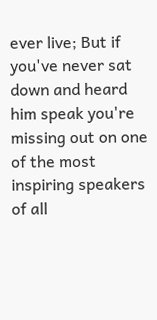ever live; But if you've never sat down and heard him speak you're missing out on one of the most inspiring speakers of all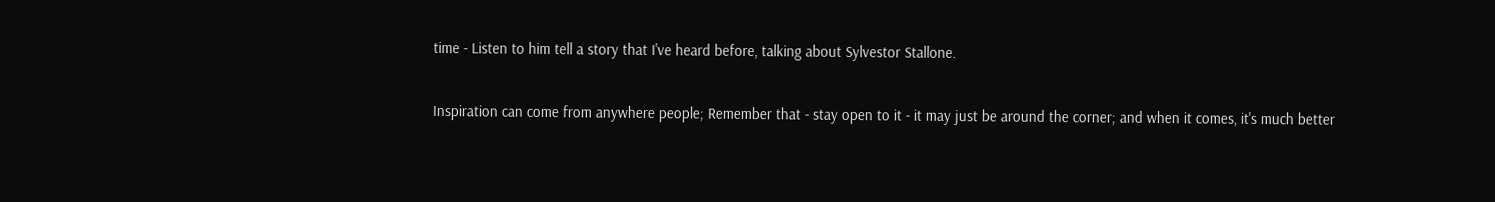time - Listen to him tell a story that I've heard before, talking about Sylvestor Stallone.

Inspiration can come from anywhere people; Remember that - stay open to it - it may just be around the corner; and when it comes, it's much better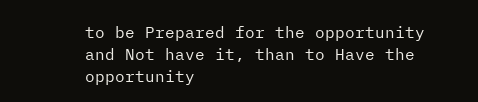to be Prepared for the opportunity and Not have it, than to Have the opportunity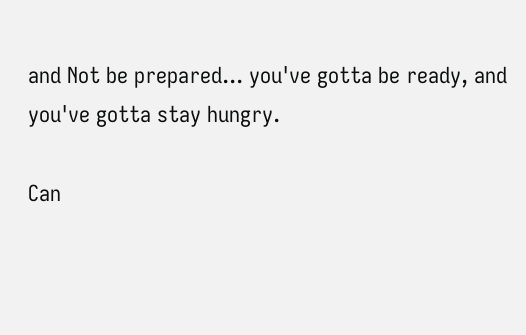and Not be prepared... you've gotta be ready, and you've gotta stay hungry.

Can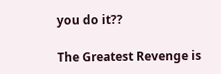you do it??

The Greatest Revenge is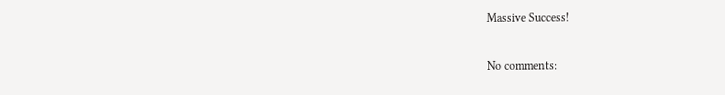Massive Success!

No comments: